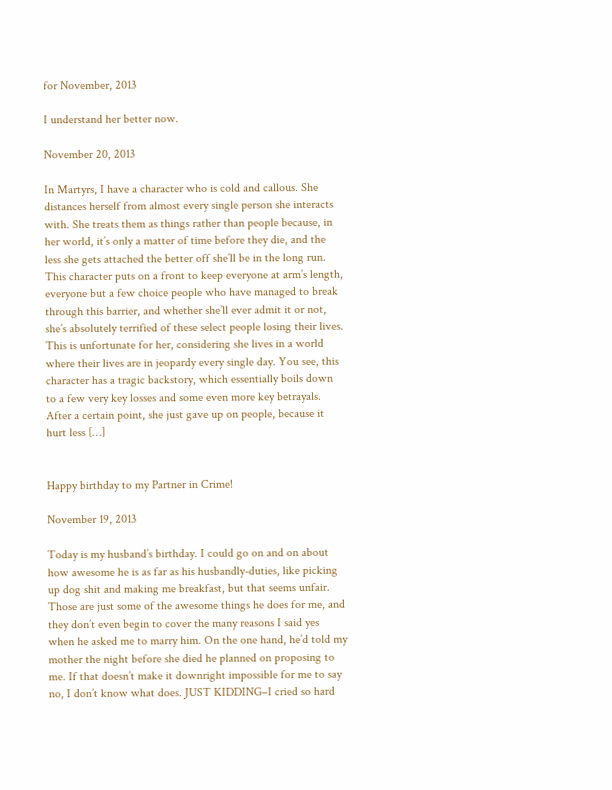for November, 2013

I understand her better now.

November 20, 2013

In Martyrs, I have a character who is cold and callous. She distances herself from almost every single person she interacts with. She treats them as things rather than people because, in her world, it’s only a matter of time before they die, and the less she gets attached the better off she’ll be in the long run. This character puts on a front to keep everyone at arm’s length, everyone but a few choice people who have managed to break through this barrier, and whether she’ll ever admit it or not, she’s absolutely terrified of these select people losing their lives. This is unfortunate for her, considering she lives in a world where their lives are in jeopardy every single day. You see, this character has a tragic backstory, which essentially boils down to a few very key losses and some even more key betrayals. After a certain point, she just gave up on people, because it hurt less […]


Happy birthday to my Partner in Crime!

November 19, 2013

Today is my husband’s birthday. I could go on and on about how awesome he is as far as his husbandly-duties, like picking up dog shit and making me breakfast, but that seems unfair. Those are just some of the awesome things he does for me, and they don’t even begin to cover the many reasons I said yes when he asked me to marry him. On the one hand, he’d told my mother the night before she died he planned on proposing to me. If that doesn’t make it downright impossible for me to say no, I don’t know what does. JUST KIDDING–I cried so hard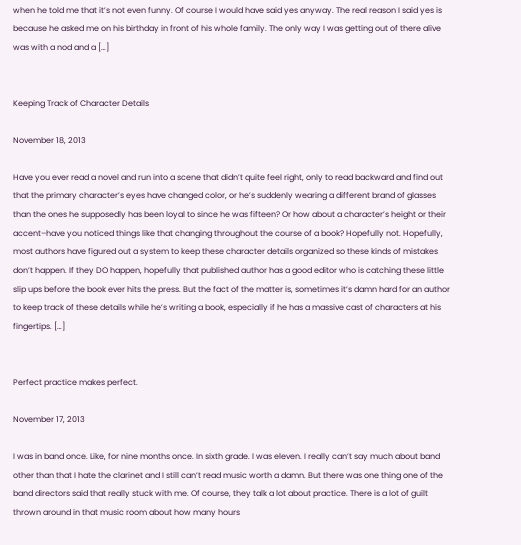when he told me that it’s not even funny. Of course I would have said yes anyway. The real reason I said yes is because he asked me on his birthday in front of his whole family. The only way I was getting out of there alive was with a nod and a […]


Keeping Track of Character Details

November 18, 2013

Have you ever read a novel and run into a scene that didn’t quite feel right, only to read backward and find out that the primary character’s eyes have changed color, or he’s suddenly wearing a different brand of glasses than the ones he supposedly has been loyal to since he was fifteen? Or how about a character’s height or their accent–have you noticed things like that changing throughout the course of a book? Hopefully not. Hopefully, most authors have figured out a system to keep these character details organized so these kinds of mistakes don’t happen. If they DO happen, hopefully that published author has a good editor who is catching these little slip ups before the book ever hits the press. But the fact of the matter is, sometimes it’s damn hard for an author to keep track of these details while he’s writing a book, especially if he has a massive cast of characters at his fingertips. […]


Perfect practice makes perfect.

November 17, 2013

I was in band once. Like, for nine months once. In sixth grade. I was eleven. I really can’t say much about band other than that I hate the clarinet and I still can’t read music worth a damn. But there was one thing one of the band directors said that really stuck with me. Of course, they talk a lot about practice. There is a lot of guilt thrown around in that music room about how many hours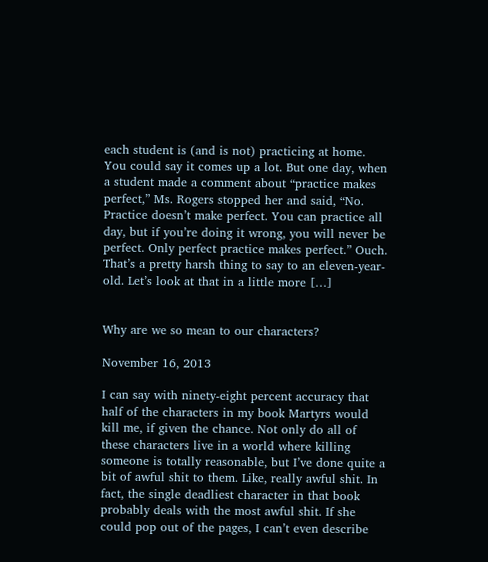each student is (and is not) practicing at home. You could say it comes up a lot. But one day, when a student made a comment about “practice makes perfect,” Ms. Rogers stopped her and said, “No. Practice doesn’t make perfect. You can practice all day, but if you’re doing it wrong, you will never be perfect. Only perfect practice makes perfect.” Ouch. That’s a pretty harsh thing to say to an eleven-year-old. Let’s look at that in a little more […]


Why are we so mean to our characters?

November 16, 2013

I can say with ninety-eight percent accuracy that half of the characters in my book Martyrs would kill me, if given the chance. Not only do all of these characters live in a world where killing someone is totally reasonable, but I’ve done quite a bit of awful shit to them. Like, really awful shit. In fact, the single deadliest character in that book probably deals with the most awful shit. If she could pop out of the pages, I can’t even describe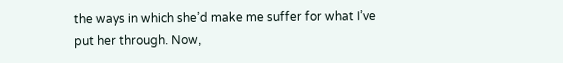the ways in which she’d make me suffer for what I’ve put her through. Now,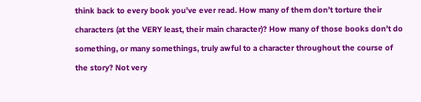think back to every book you’ve ever read. How many of them don’t torture their characters (at the VERY least, their main character)? How many of those books don’t do something, or many somethings, truly awful to a character throughout the course of the story? Not very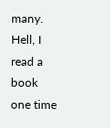many. Hell, I read a book one time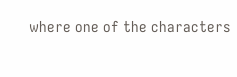where one of the characters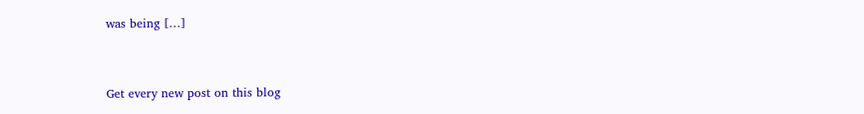was being […]


Get every new post on this blog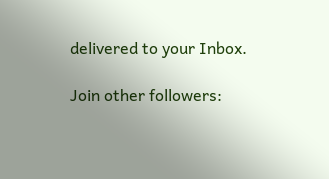delivered to your Inbox.

Join other followers: